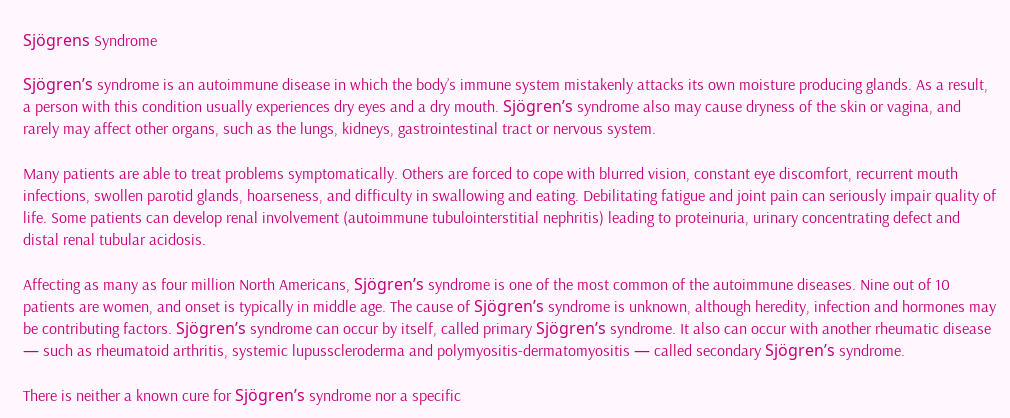Sjögrens Syndrome

Sjögren’s syndrome is an autoimmune disease in which the body’s immune system mistakenly attacks its own moisture producing glands. As a result, a person with this condition usually experiences dry eyes and a dry mouth. Sjögren’s syndrome also may cause dryness of the skin or vagina, and rarely may affect other organs, such as the lungs, kidneys, gastrointestinal tract or nervous system.

Many patients are able to treat problems symptomatically. Others are forced to cope with blurred vision, constant eye discomfort, recurrent mouth infections, swollen parotid glands, hoarseness, and difficulty in swallowing and eating. Debilitating fatigue and joint pain can seriously impair quality of life. Some patients can develop renal involvement (autoimmune tubulointerstitial nephritis) leading to proteinuria, urinary concentrating defect and distal renal tubular acidosis.

Affecting as many as four million North Americans, Sjögren’s syndrome is one of the most common of the autoimmune diseases. Nine out of 10 patients are women, and onset is typically in middle age. The cause of Sjögren’s syndrome is unknown, although heredity, infection and hormones may be contributing factors. Sjögren’s syndrome can occur by itself, called primary Sjögren’s syndrome. It also can occur with another rheumatic disease — such as rheumatoid arthritis, systemic lupusscleroderma and polymyositis-dermatomyositis — called secondary Sjögren’s syndrome.

There is neither a known cure for Sjögren’s syndrome nor a specific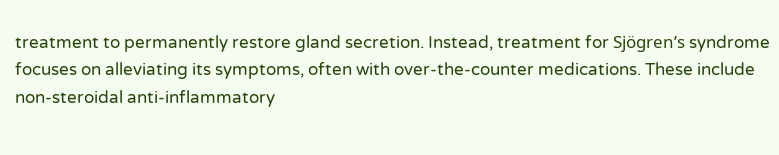treatment to permanently restore gland secretion. Instead, treatment for Sjögren’s syndrome focuses on alleviating its symptoms, often with over-the-counter medications. These include non-steroidal anti-inflammatory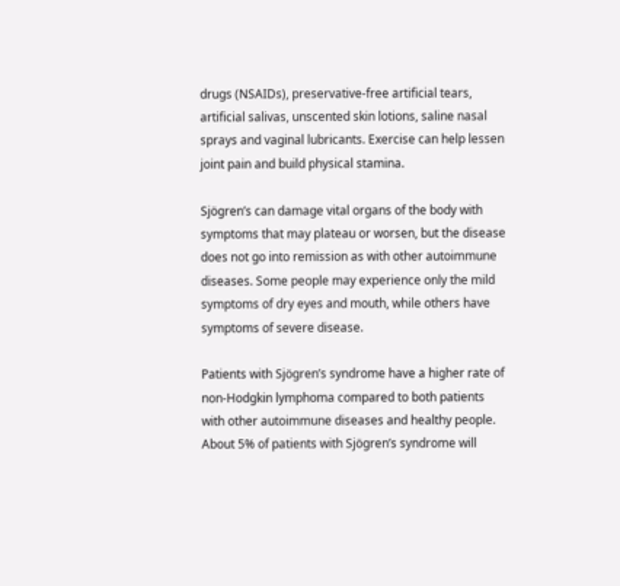drugs (NSAIDs), preservative-free artificial tears, artificial salivas, unscented skin lotions, saline nasal sprays and vaginal lubricants. Exercise can help lessen joint pain and build physical stamina.

Sjögren’s can damage vital organs of the body with symptoms that may plateau or worsen, but the disease does not go into remission as with other autoimmune diseases. Some people may experience only the mild symptoms of dry eyes and mouth, while others have symptoms of severe disease.

Patients with Sjögren’s syndrome have a higher rate of non-Hodgkin lymphoma compared to both patients with other autoimmune diseases and healthy people. About 5% of patients with Sjögren’s syndrome will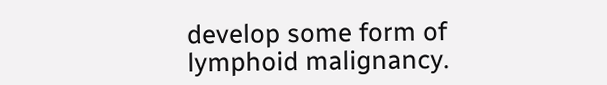develop some form of lymphoid malignancy.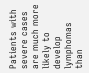Patients with severe cases are much more likely to develop lymphomas than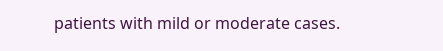patients with mild or moderate cases.